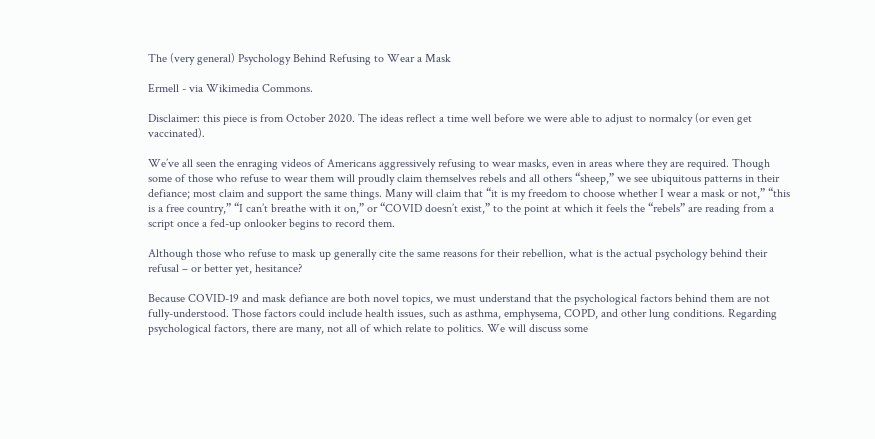The (very general) Psychology Behind Refusing to Wear a Mask

Ermell - via Wikimedia Commons.

Disclaimer: this piece is from October 2020. The ideas reflect a time well before we were able to adjust to normalcy (or even get vaccinated).

We’ve all seen the enraging videos of Americans aggressively refusing to wear masks, even in areas where they are required. Though some of those who refuse to wear them will proudly claim themselves rebels and all others “sheep,” we see ubiquitous patterns in their defiance; most claim and support the same things. Many will claim that “it is my freedom to choose whether I wear a mask or not,” “this is a free country,” “I can’t breathe with it on,” or “COVID doesn’t exist,” to the point at which it feels the “rebels” are reading from a script once a fed-up onlooker begins to record them.

Although those who refuse to mask up generally cite the same reasons for their rebellion, what is the actual psychology behind their refusal – or better yet, hesitance?

Because COVID-19 and mask defiance are both novel topics, we must understand that the psychological factors behind them are not fully-understood. Those factors could include health issues, such as asthma, emphysema, COPD, and other lung conditions. Regarding psychological factors, there are many, not all of which relate to politics. We will discuss some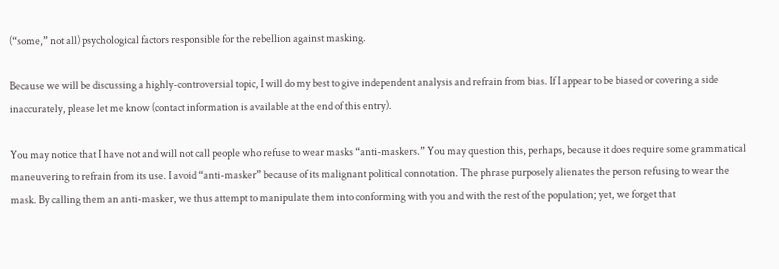(“some,” not all) psychological factors responsible for the rebellion against masking.

Because we will be discussing a highly-controversial topic, I will do my best to give independent analysis and refrain from bias. If I appear to be biased or covering a side inaccurately, please let me know (contact information is available at the end of this entry).

You may notice that I have not and will not call people who refuse to wear masks “anti-maskers.” You may question this, perhaps, because it does require some grammatical maneuvering to refrain from its use. I avoid “anti-masker” because of its malignant political connotation. The phrase purposely alienates the person refusing to wear the mask. By calling them an anti-masker, we thus attempt to manipulate them into conforming with you and with the rest of the population; yet, we forget that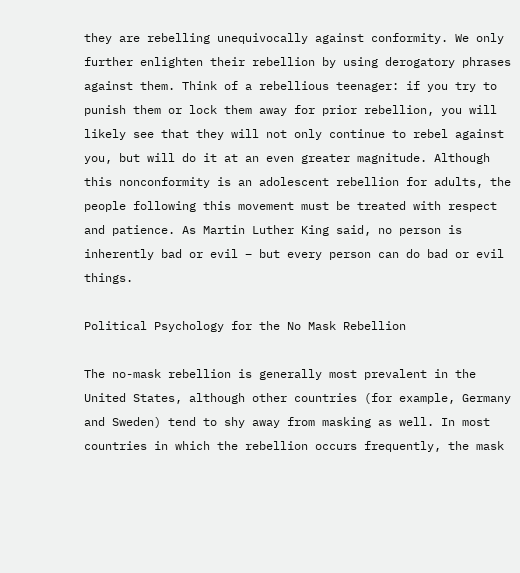they are rebelling unequivocally against conformity. We only further enlighten their rebellion by using derogatory phrases against them. Think of a rebellious teenager: if you try to punish them or lock them away for prior rebellion, you will likely see that they will not only continue to rebel against you, but will do it at an even greater magnitude. Although this nonconformity is an adolescent rebellion for adults, the people following this movement must be treated with respect and patience. As Martin Luther King said, no person is inherently bad or evil – but every person can do bad or evil things.

Political Psychology for the No Mask Rebellion

The no-mask rebellion is generally most prevalent in the United States, although other countries (for example, Germany and Sweden) tend to shy away from masking as well. In most countries in which the rebellion occurs frequently, the mask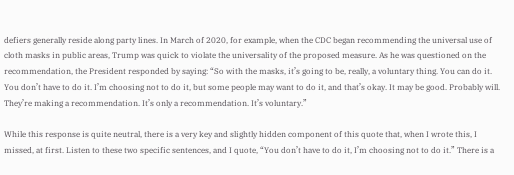defiers generally reside along party lines. In March of 2020, for example, when the CDC began recommending the universal use of cloth masks in public areas, Trump was quick to violate the universality of the proposed measure. As he was questioned on the recommendation, the President responded by saying: “So with the masks, it’s going to be, really, a voluntary thing. You can do it. You don’t have to do it. I’m choosing not to do it, but some people may want to do it, and that’s okay. It may be good. Probably will. They’re making a recommendation. It’s only a recommendation. It’s voluntary.”

While this response is quite neutral, there is a very key and slightly hidden component of this quote that, when I wrote this, I missed, at first. Listen to these two specific sentences, and I quote, “You don’t have to do it, I’m choosing not to do it.” There is a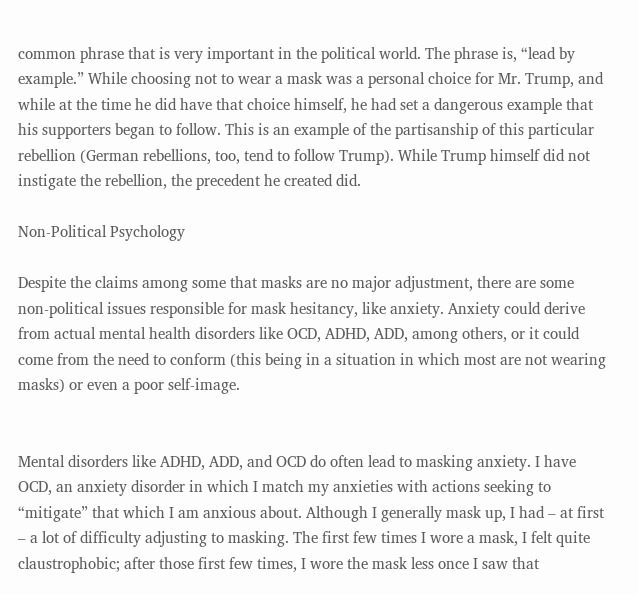common phrase that is very important in the political world. The phrase is, “lead by example.” While choosing not to wear a mask was a personal choice for Mr. Trump, and while at the time he did have that choice himself, he had set a dangerous example that his supporters began to follow. This is an example of the partisanship of this particular rebellion (German rebellions, too, tend to follow Trump). While Trump himself did not instigate the rebellion, the precedent he created did.

Non-Political Psychology

Despite the claims among some that masks are no major adjustment, there are some non-political issues responsible for mask hesitancy, like anxiety. Anxiety could derive from actual mental health disorders like OCD, ADHD, ADD, among others, or it could come from the need to conform (this being in a situation in which most are not wearing masks) or even a poor self-image.


Mental disorders like ADHD, ADD, and OCD do often lead to masking anxiety. I have OCD, an anxiety disorder in which I match my anxieties with actions seeking to “mitigate” that which I am anxious about. Although I generally mask up, I had – at first – a lot of difficulty adjusting to masking. The first few times I wore a mask, I felt quite claustrophobic; after those first few times, I wore the mask less once I saw that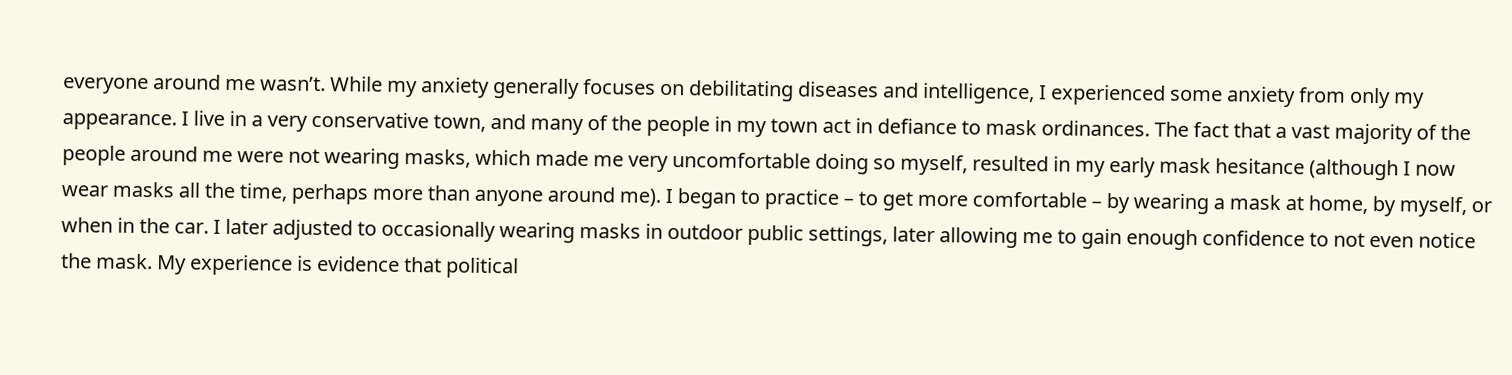everyone around me wasn’t. While my anxiety generally focuses on debilitating diseases and intelligence, I experienced some anxiety from only my appearance. I live in a very conservative town, and many of the people in my town act in defiance to mask ordinances. The fact that a vast majority of the people around me were not wearing masks, which made me very uncomfortable doing so myself, resulted in my early mask hesitance (although I now wear masks all the time, perhaps more than anyone around me). I began to practice – to get more comfortable – by wearing a mask at home, by myself, or when in the car. I later adjusted to occasionally wearing masks in outdoor public settings, later allowing me to gain enough confidence to not even notice the mask. My experience is evidence that political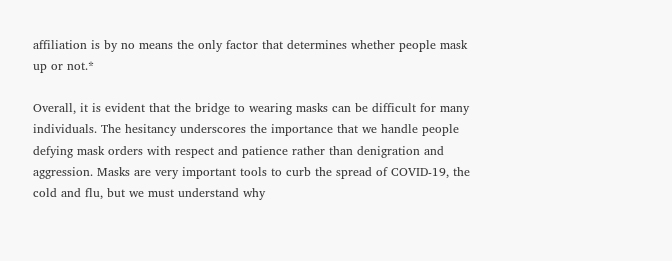affiliation is by no means the only factor that determines whether people mask up or not.*

Overall, it is evident that the bridge to wearing masks can be difficult for many individuals. The hesitancy underscores the importance that we handle people defying mask orders with respect and patience rather than denigration and aggression. Masks are very important tools to curb the spread of COVID-19, the cold and flu, but we must understand why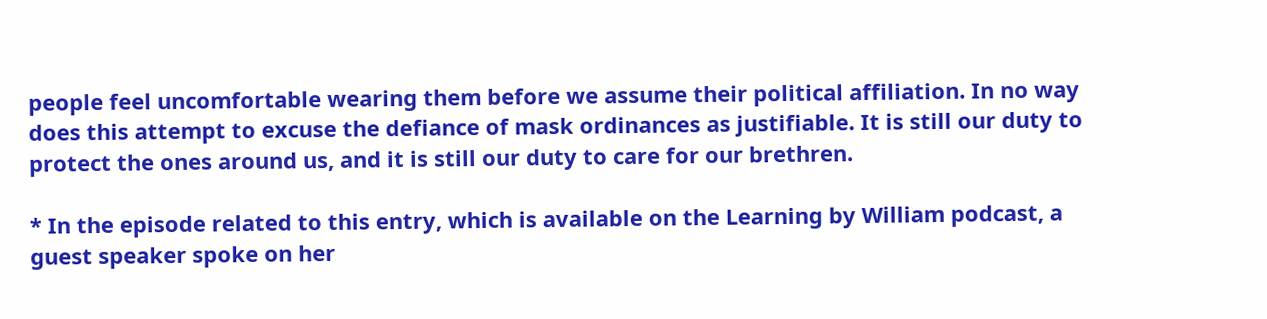people feel uncomfortable wearing them before we assume their political affiliation. In no way does this attempt to excuse the defiance of mask ordinances as justifiable. It is still our duty to protect the ones around us, and it is still our duty to care for our brethren.

* In the episode related to this entry, which is available on the Learning by William podcast, a guest speaker spoke on her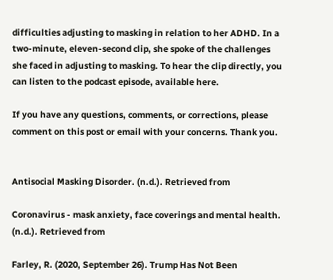difficulties adjusting to masking in relation to her ADHD. In a two-minute, eleven-second clip, she spoke of the challenges she faced in adjusting to masking. To hear the clip directly, you can listen to the podcast episode, available here.

If you have any questions, comments, or corrections, please comment on this post or email with your concerns. Thank you.


Antisocial Masking Disorder. (n.d.). Retrieved from

Coronavirus - mask anxiety, face coverings and mental health. (n.d.). Retrieved from

Farley, R. (2020, September 26). Trump Has Not Been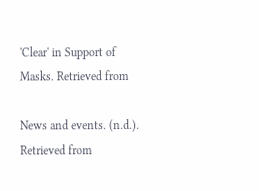'Clear' in Support of Masks. Retrieved from

News and events. (n.d.). Retrieved from